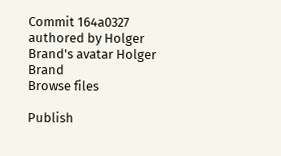Commit 164a0327 authored by Holger Brand's avatar Holger Brand
Browse files

Publish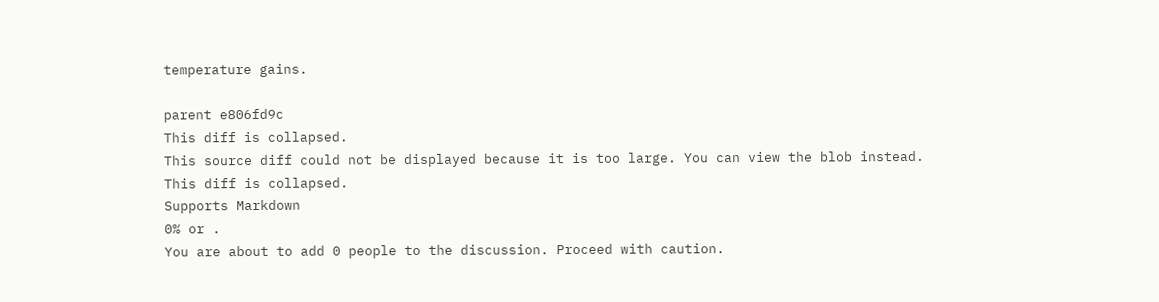temperature gains.

parent e806fd9c
This diff is collapsed.
This source diff could not be displayed because it is too large. You can view the blob instead.
This diff is collapsed.
Supports Markdown
0% or .
You are about to add 0 people to the discussion. Proceed with caution.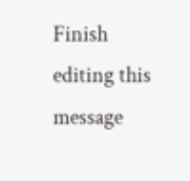Finish editing this message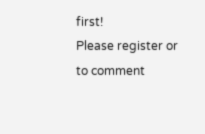first!
Please register or to comment